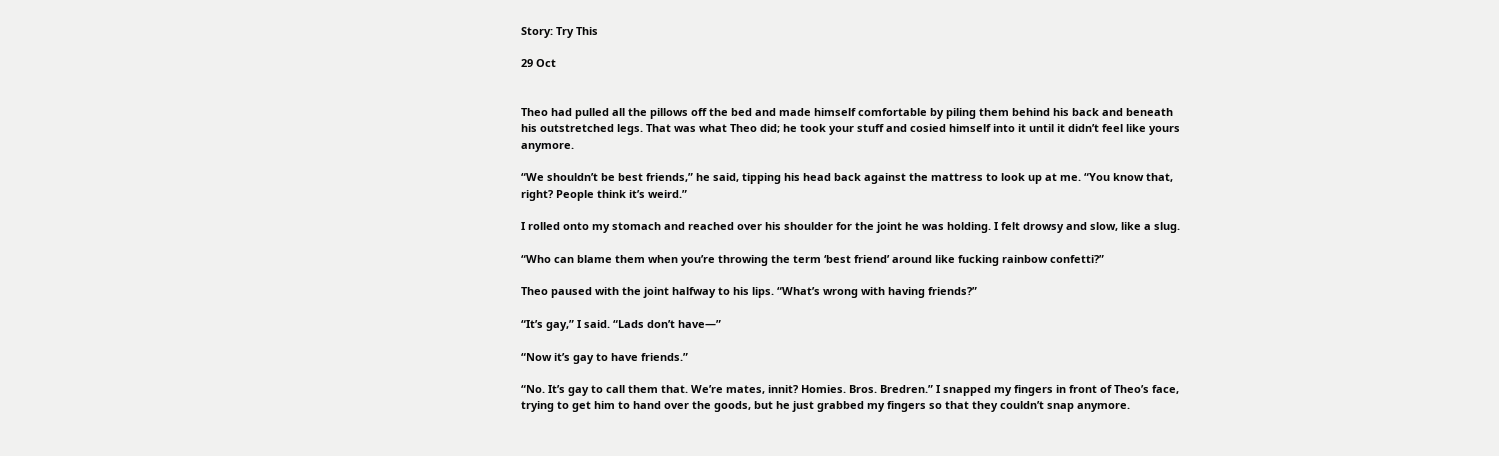Story: Try This

29 Oct


Theo had pulled all the pillows off the bed and made himself comfortable by piling them behind his back and beneath his outstretched legs. That was what Theo did; he took your stuff and cosied himself into it until it didn’t feel like yours anymore.

“We shouldn’t be best friends,” he said, tipping his head back against the mattress to look up at me. “You know that, right? People think it’s weird.”

I rolled onto my stomach and reached over his shoulder for the joint he was holding. I felt drowsy and slow, like a slug.

“Who can blame them when you’re throwing the term ‘best friend’ around like fucking rainbow confetti?”

Theo paused with the joint halfway to his lips. “What’s wrong with having friends?”

“It’s gay,” I said. “Lads don’t have—”

“Now it’s gay to have friends.”

“No. It’s gay to call them that. We’re mates, innit? Homies. Bros. Bredren.” I snapped my fingers in front of Theo’s face, trying to get him to hand over the goods, but he just grabbed my fingers so that they couldn’t snap anymore.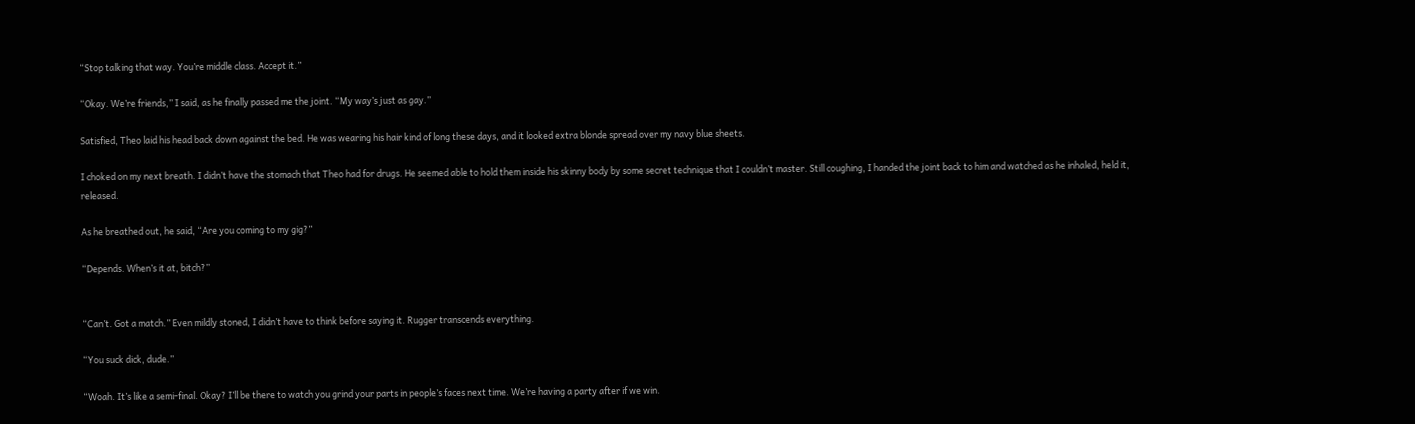“Stop talking that way. You’re middle class. Accept it.”

“Okay. We’re friends,” I said, as he finally passed me the joint. “My way’s just as gay.”

Satisfied, Theo laid his head back down against the bed. He was wearing his hair kind of long these days, and it looked extra blonde spread over my navy blue sheets.

I choked on my next breath. I didn’t have the stomach that Theo had for drugs. He seemed able to hold them inside his skinny body by some secret technique that I couldn’t master. Still coughing, I handed the joint back to him and watched as he inhaled, held it, released.

As he breathed out, he said, “Are you coming to my gig?”

“Depends. When’s it at, bitch?”


“Can’t. Got a match.” Even mildly stoned, I didn’t have to think before saying it. Rugger transcends everything.

“You suck dick, dude.”

“Woah. It’s like a semi-final. Okay? I’ll be there to watch you grind your parts in people’s faces next time. We’re having a party after if we win.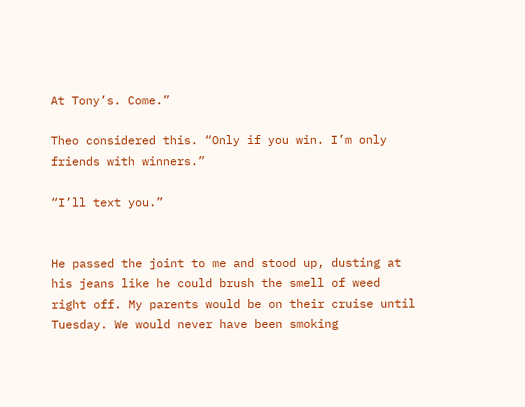At Tony’s. Come.”

Theo considered this. “Only if you win. I’m only friends with winners.”

“I’ll text you.”


He passed the joint to me and stood up, dusting at his jeans like he could brush the smell of weed right off. My parents would be on their cruise until Tuesday. We would never have been smoking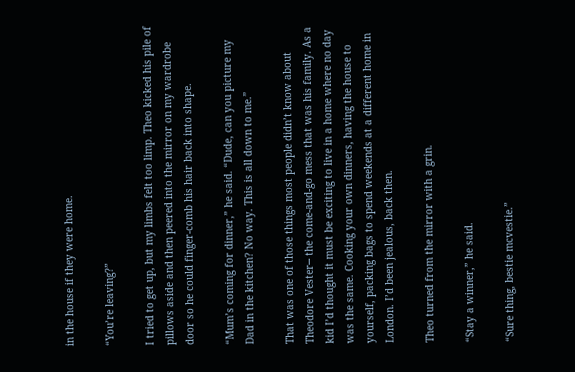in the house if they were home.

“You’re leaving?”

I tried to get up, but my limbs felt too limp. Theo kicked his pile of pillows aside and then peered into the mirror on my wardrobe door so he could finger-comb his hair back into shape.

“Mum’s coming for dinner,” he said. “Dude, can you picture my Dad in the kitchen? No way. This is all down to me.”

That was one of those things most people didn’t know about Theodore Vester─ the come-and-go mess that was his family. As a kid I’d thought it must be exciting to live in a home where no day was the same. Cooking your own dinners, having the house to yourself, packing bags to spend weekends at a different home in London. I’d been jealous, back then.

Theo turned from the mirror with a grin.

“Stay a winner,” he said.

“Sure thing, bestie mcvestie.”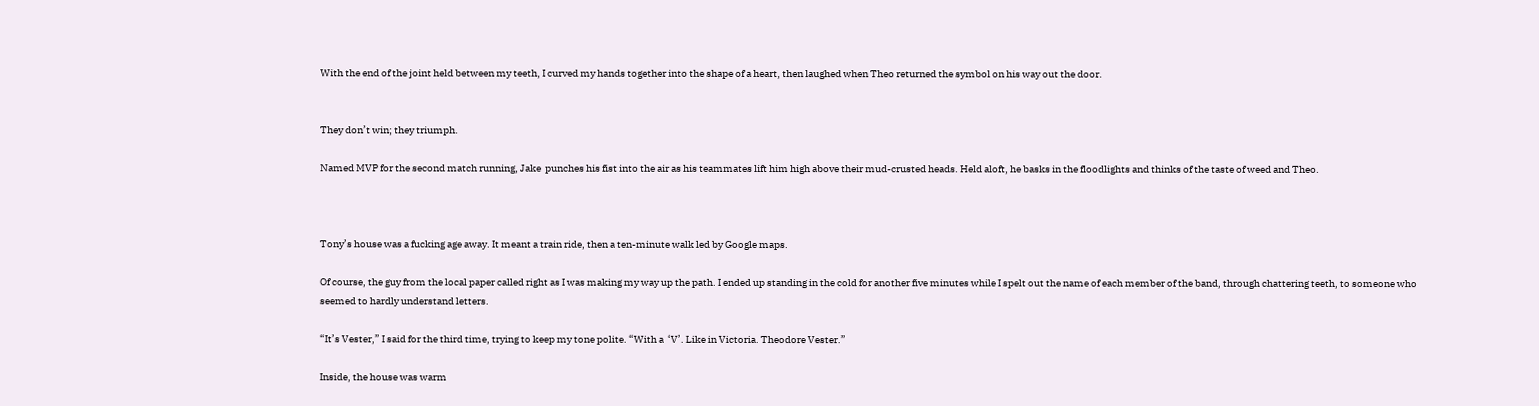With the end of the joint held between my teeth, I curved my hands together into the shape of a heart, then laughed when Theo returned the symbol on his way out the door.


They don’t win; they triumph.

Named MVP for the second match running, Jake  punches his fist into the air as his teammates lift him high above their mud-crusted heads. Held aloft, he basks in the floodlights and thinks of the taste of weed and Theo.



Tony’s house was a fucking age away. It meant a train ride, then a ten-minute walk led by Google maps.

Of course, the guy from the local paper called right as I was making my way up the path. I ended up standing in the cold for another five minutes while I spelt out the name of each member of the band, through chattering teeth, to someone who seemed to hardly understand letters.

“It’s Vester,” I said for the third time, trying to keep my tone polite. “With a  ‘V’. Like in Victoria. Theodore Vester.”

Inside, the house was warm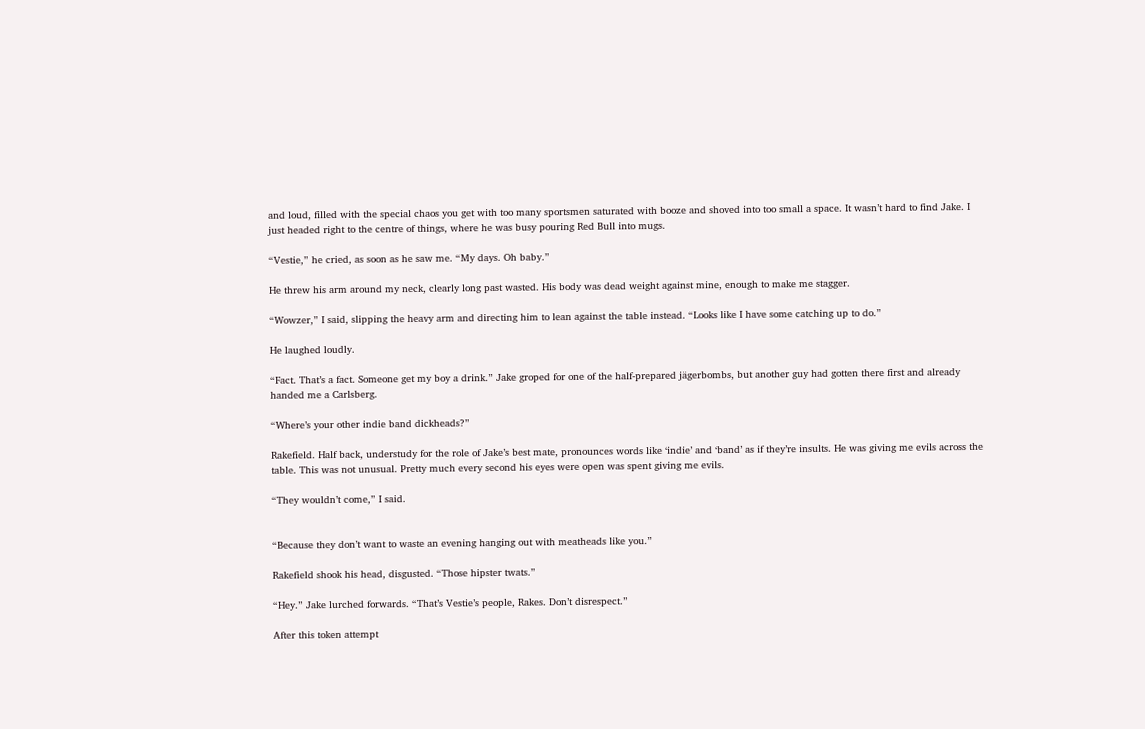and loud, filled with the special chaos you get with too many sportsmen saturated with booze and shoved into too small a space. It wasn’t hard to find Jake. I just headed right to the centre of things, where he was busy pouring Red Bull into mugs.

“Vestie,” he cried, as soon as he saw me. “My days. Oh baby.”

He threw his arm around my neck, clearly long past wasted. His body was dead weight against mine, enough to make me stagger.

“Wowzer,” I said, slipping the heavy arm and directing him to lean against the table instead. “Looks like I have some catching up to do.”

He laughed loudly.

“Fact. That’s a fact. Someone get my boy a drink.” Jake groped for one of the half-prepared jägerbombs, but another guy had gotten there first and already handed me a Carlsberg.

“Where’s your other indie band dickheads?”

Rakefield. Half back, understudy for the role of Jake’s best mate, pronounces words like ‘indie’ and ‘band’ as if they’re insults. He was giving me evils across the table. This was not unusual. Pretty much every second his eyes were open was spent giving me evils.

“They wouldn’t come,” I said.


“Because they don’t want to waste an evening hanging out with meatheads like you.”

Rakefield shook his head, disgusted. “Those hipster twats.”

“Hey.” Jake lurched forwards. “That’s Vestie’s people, Rakes. Don’t disrespect.”

After this token attempt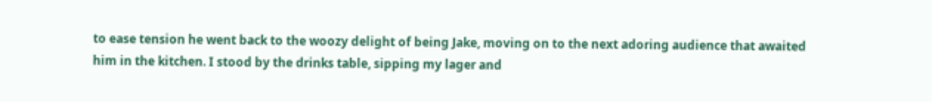to ease tension he went back to the woozy delight of being Jake, moving on to the next adoring audience that awaited him in the kitchen. I stood by the drinks table, sipping my lager and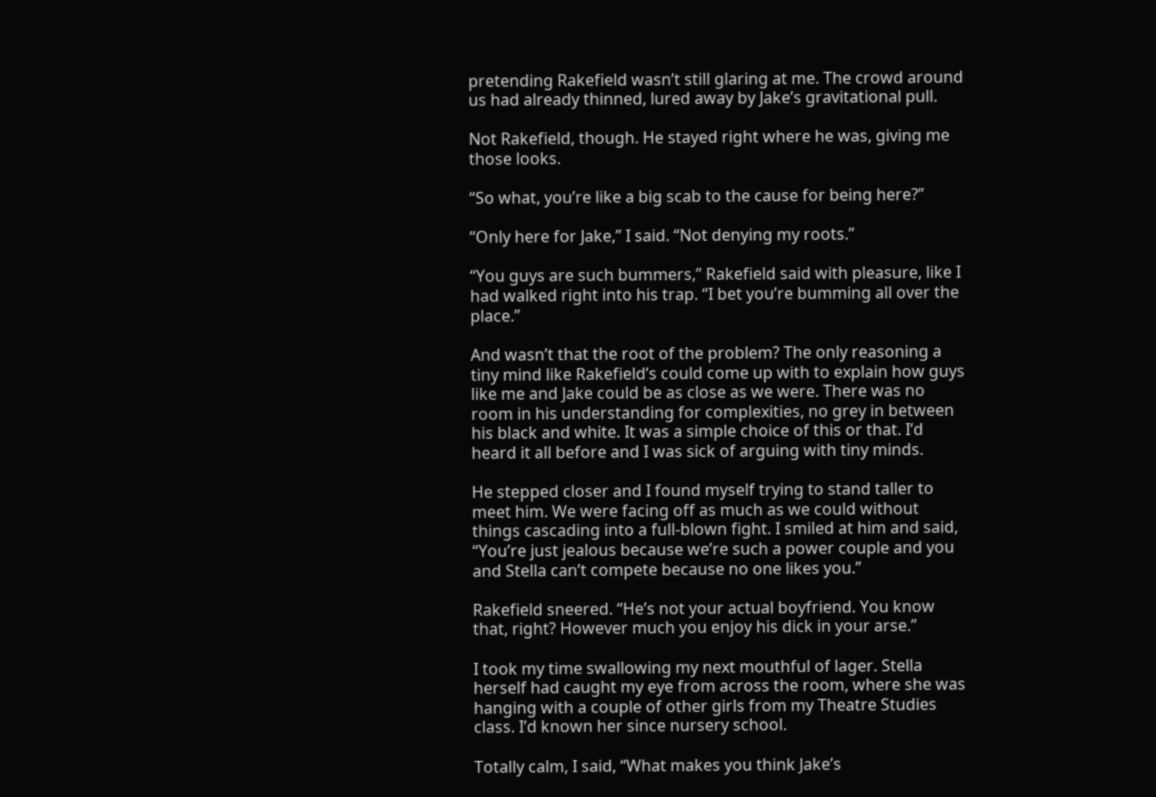pretending Rakefield wasn’t still glaring at me. The crowd around us had already thinned, lured away by Jake’s gravitational pull.

Not Rakefield, though. He stayed right where he was, giving me those looks.

“So what, you’re like a big scab to the cause for being here?”

“Only here for Jake,” I said. “Not denying my roots.”

“You guys are such bummers,” Rakefield said with pleasure, like I had walked right into his trap. “I bet you’re bumming all over the place.”

And wasn’t that the root of the problem? The only reasoning a tiny mind like Rakefield’s could come up with to explain how guys like me and Jake could be as close as we were. There was no room in his understanding for complexities, no grey in between his black and white. It was a simple choice of this or that. I’d heard it all before and I was sick of arguing with tiny minds.

He stepped closer and I found myself trying to stand taller to meet him. We were facing off as much as we could without things cascading into a full-blown fight. I smiled at him and said, “You’re just jealous because we’re such a power couple and you and Stella can’t compete because no one likes you.”

Rakefield sneered. “He’s not your actual boyfriend. You know that, right? However much you enjoy his dick in your arse.”

I took my time swallowing my next mouthful of lager. Stella herself had caught my eye from across the room, where she was hanging with a couple of other girls from my Theatre Studies class. I’d known her since nursery school.

Totally calm, I said, “What makes you think Jake’s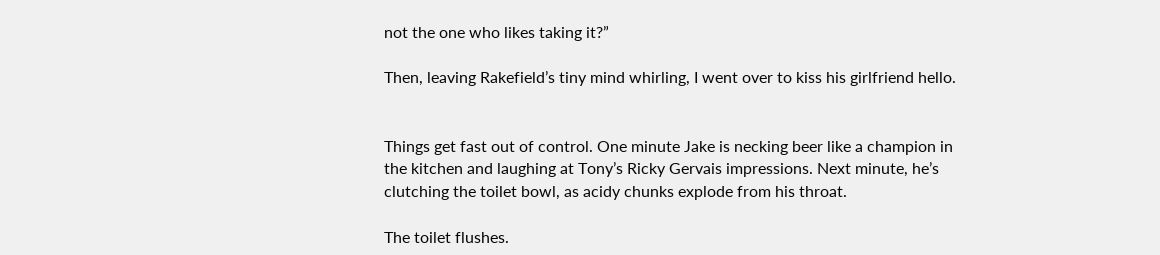not the one who likes taking it?”

Then, leaving Rakefield’s tiny mind whirling, I went over to kiss his girlfriend hello.


Things get fast out of control. One minute Jake is necking beer like a champion in the kitchen and laughing at Tony’s Ricky Gervais impressions. Next minute, he’s clutching the toilet bowl, as acidy chunks explode from his throat.

The toilet flushes.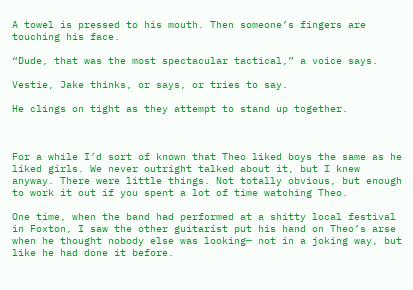A towel is pressed to his mouth. Then someone’s fingers are touching his face.

“Dude, that was the most spectacular tactical,” a voice says.

Vestie, Jake thinks, or says, or tries to say.

He clings on tight as they attempt to stand up together.



For a while I’d sort of known that Theo liked boys the same as he liked girls. We never outright talked about it, but I knew anyway. There were little things. Not totally obvious, but enough to work it out if you spent a lot of time watching Theo.

One time, when the band had performed at a shitty local festival in Foxton, I saw the other guitarist put his hand on Theo’s arse when he thought nobody else was looking─ not in a joking way, but like he had done it before.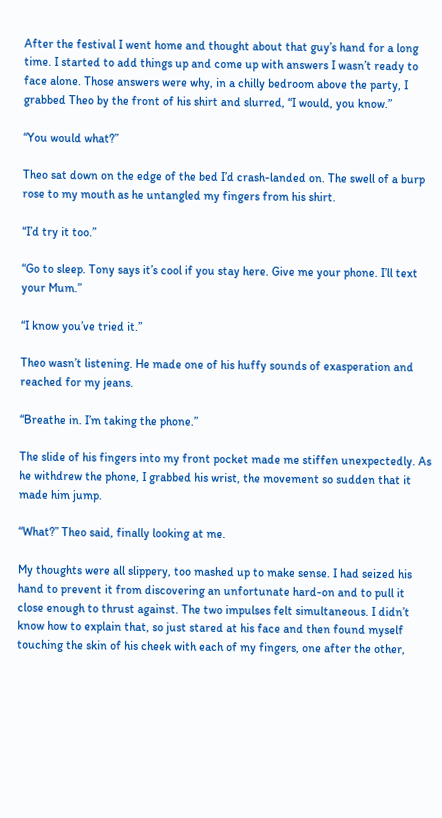After the festival I went home and thought about that guy’s hand for a long time. I started to add things up and come up with answers I wasn’t ready to face alone. Those answers were why, in a chilly bedroom above the party, I grabbed Theo by the front of his shirt and slurred, “I would, you know.”

“You would what?”

Theo sat down on the edge of the bed I’d crash-landed on. The swell of a burp rose to my mouth as he untangled my fingers from his shirt.

“I’d try it too.”

“Go to sleep. Tony says it’s cool if you stay here. Give me your phone. I’ll text your Mum.”

“I know you’ve tried it.”

Theo wasn’t listening. He made one of his huffy sounds of exasperation and reached for my jeans.

“Breathe in. I’m taking the phone.”

The slide of his fingers into my front pocket made me stiffen unexpectedly. As he withdrew the phone, I grabbed his wrist, the movement so sudden that it made him jump.

“What?” Theo said, finally looking at me.

My thoughts were all slippery, too mashed up to make sense. I had seized his hand to prevent it from discovering an unfortunate hard-on and to pull it close enough to thrust against. The two impulses felt simultaneous. I didn’t know how to explain that, so just stared at his face and then found myself touching the skin of his cheek with each of my fingers, one after the other,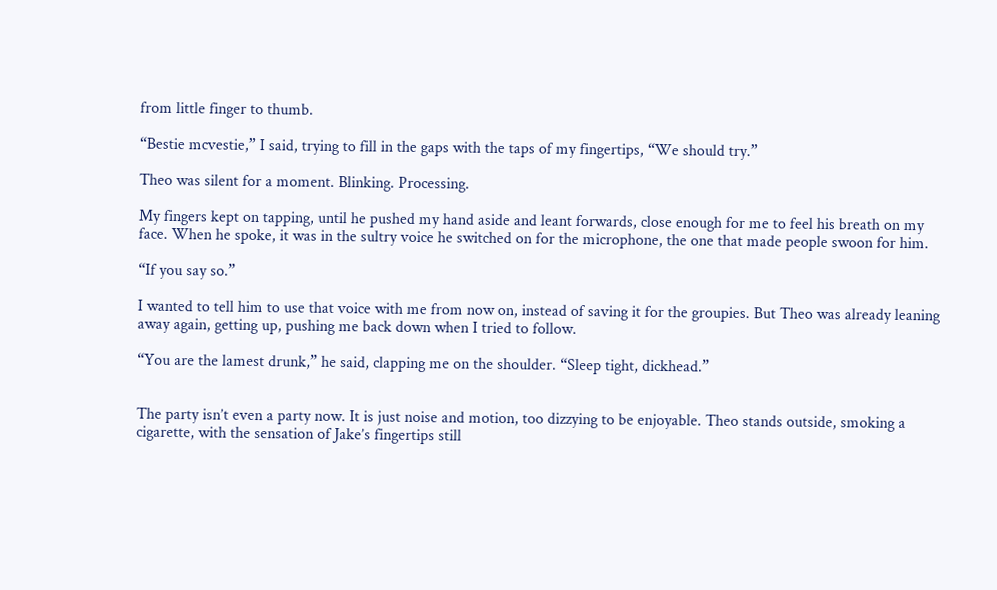from little finger to thumb.

“Bestie mcvestie,” I said, trying to fill in the gaps with the taps of my fingertips, “We should try.”

Theo was silent for a moment. Blinking. Processing.

My fingers kept on tapping, until he pushed my hand aside and leant forwards, close enough for me to feel his breath on my face. When he spoke, it was in the sultry voice he switched on for the microphone, the one that made people swoon for him.

“If you say so.”

I wanted to tell him to use that voice with me from now on, instead of saving it for the groupies. But Theo was already leaning away again, getting up, pushing me back down when I tried to follow.

“You are the lamest drunk,” he said, clapping me on the shoulder. “Sleep tight, dickhead.”


The party isn’t even a party now. It is just noise and motion, too dizzying to be enjoyable. Theo stands outside, smoking a cigarette, with the sensation of Jake’s fingertips still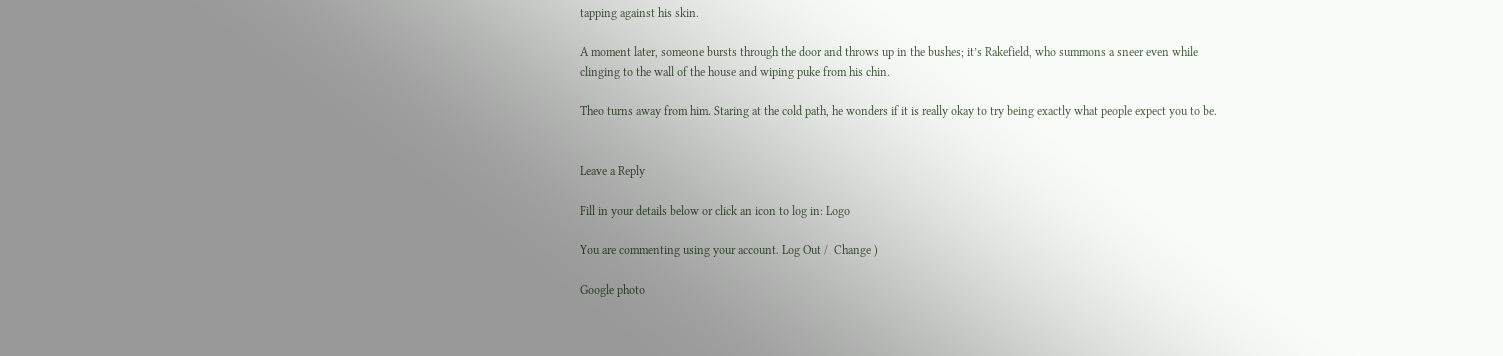tapping against his skin.

A moment later, someone bursts through the door and throws up in the bushes; it’s Rakefield, who summons a sneer even while clinging to the wall of the house and wiping puke from his chin.

Theo turns away from him. Staring at the cold path, he wonders if it is really okay to try being exactly what people expect you to be.


Leave a Reply

Fill in your details below or click an icon to log in: Logo

You are commenting using your account. Log Out /  Change )

Google photo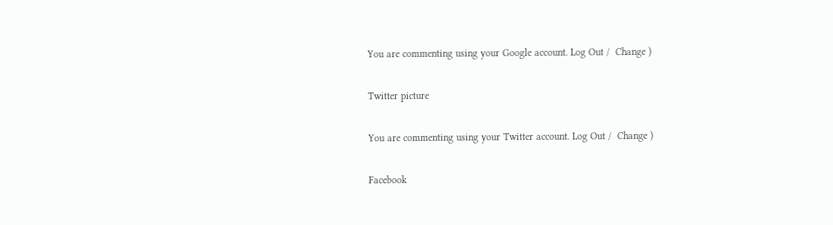You are commenting using your Google account. Log Out /  Change )

Twitter picture

You are commenting using your Twitter account. Log Out /  Change )

Facebook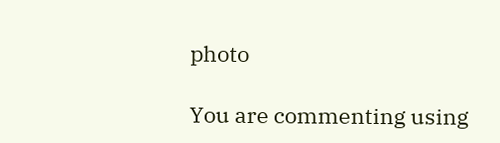photo

You are commenting using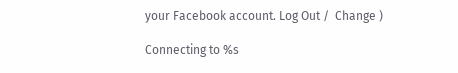your Facebook account. Log Out /  Change )

Connecting to %s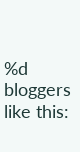%d bloggers like this: